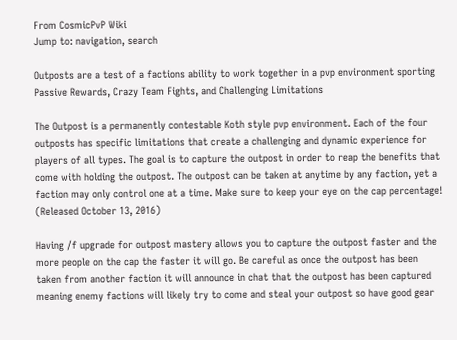From CosmicPvP Wiki
Jump to: navigation, search

Outposts are a test of a factions ability to work together in a pvp environment sporting Passive Rewards, Crazy Team Fights, and Challenging Limitations

The Outpost is a permanently contestable Koth style pvp environment. Each of the four outposts has specific limitations that create a challenging and dynamic experience for players of all types. The goal is to capture the outpost in order to reap the benefits that come with holding the outpost. The outpost can be taken at anytime by any faction, yet a faction may only control one at a time. Make sure to keep your eye on the cap percentage! (Released October 13, 2016)

Having /f upgrade for outpost mastery allows you to capture the outpost faster and the more people on the cap the faster it will go. Be careful as once the outpost has been taken from another faction it will announce in chat that the outpost has been captured meaning enemy factions will likely try to come and steal your outpost so have good gear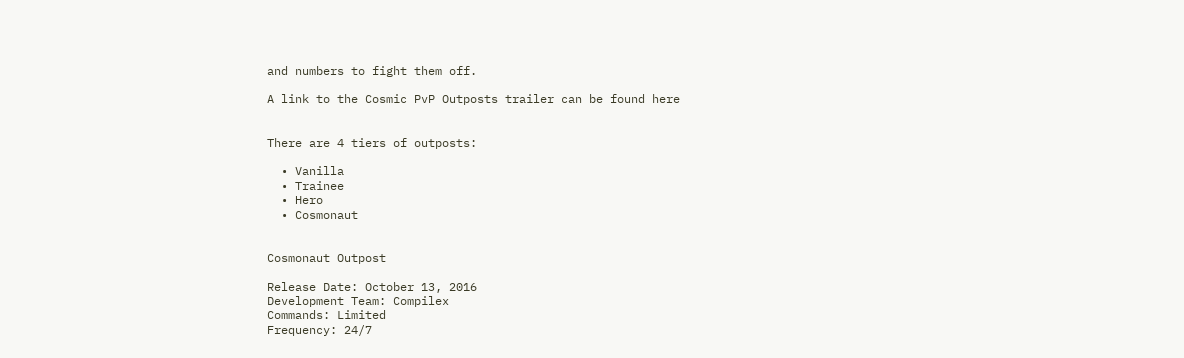and numbers to fight them off.

A link to the Cosmic PvP Outposts trailer can be found here


There are 4 tiers of outposts:

  • Vanilla
  • Trainee
  • Hero
  • Cosmonaut


Cosmonaut Outpost

Release Date: October 13, 2016
Development Team: Compilex
Commands: Limited
Frequency: 24/7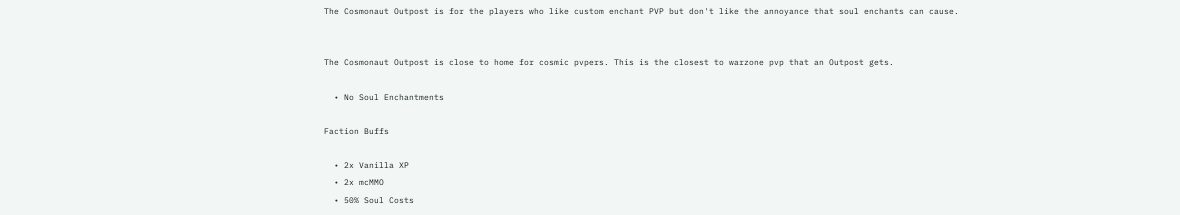The Cosmonaut Outpost is for the players who like custom enchant PVP but don't like the annoyance that soul enchants can cause.


The Cosmonaut Outpost is close to home for cosmic pvpers. This is the closest to warzone pvp that an Outpost gets.

  • No Soul Enchantments

Faction Buffs

  • 2x Vanilla XP
  • 2x mcMMO
  • 50% Soul Costs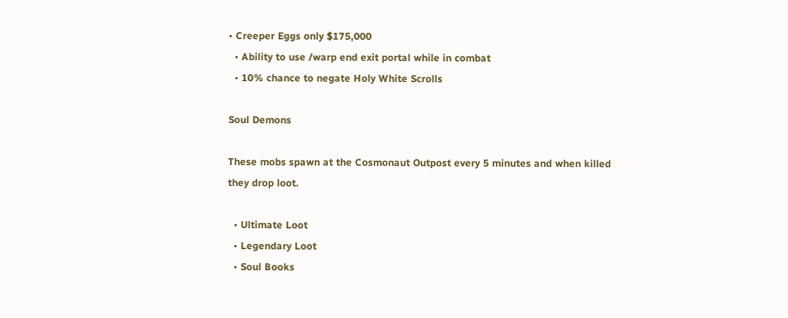• Creeper Eggs only $175,000
  • Ability to use /warp end exit portal while in combat
  • 10% chance to negate Holy White Scrolls

Soul Demons

These mobs spawn at the Cosmonaut Outpost every 5 minutes and when killed they drop loot.

  • Ultimate Loot
  • Legendary Loot
  • Soul Books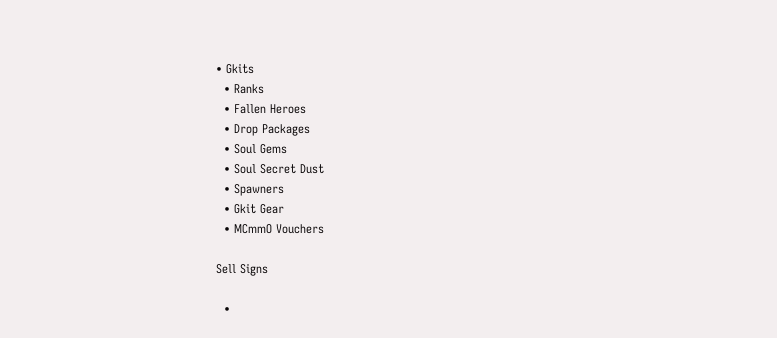• Gkits
  • Ranks
  • Fallen Heroes
  • Drop Packages
  • Soul Gems
  • Soul Secret Dust
  • Spawners
  • Gkit Gear
  • MCmmO Vouchers

Sell Signs

  •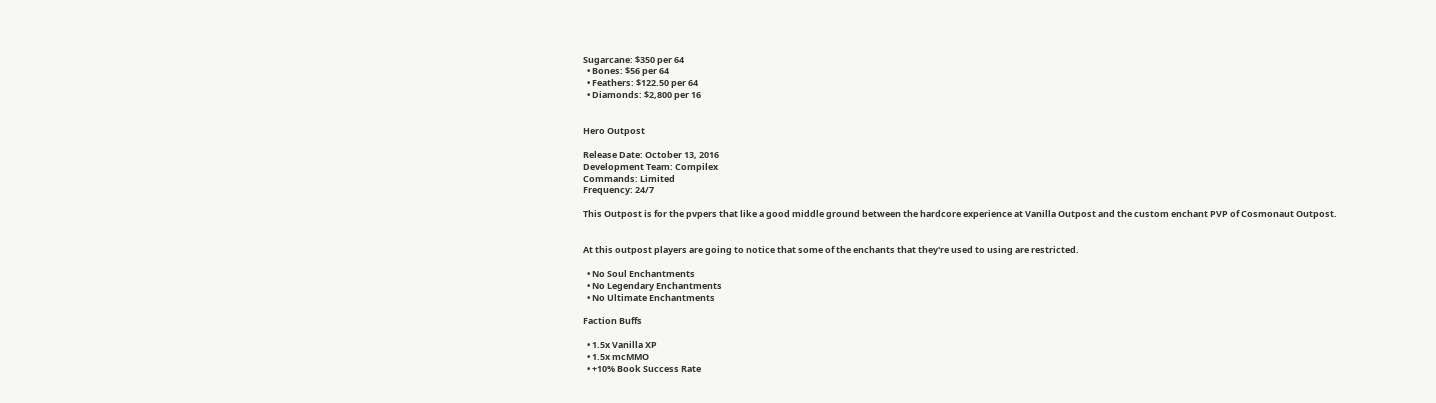Sugarcane: $350 per 64
  • Bones: $56 per 64
  • Feathers: $122.50 per 64
  • Diamonds: $2,800 per 16


Hero Outpost

Release Date: October 13, 2016
Development Team: Compilex
Commands: Limited
Frequency: 24/7

This Outpost is for the pvpers that like a good middle ground between the hardcore experience at Vanilla Outpost and the custom enchant PVP of Cosmonaut Outpost.


At this outpost players are going to notice that some of the enchants that they're used to using are restricted.

  • No Soul Enchantments
  • No Legendary Enchantments
  • No Ultimate Enchantments

Faction Buffs

  • 1.5x Vanilla XP
  • 1.5x mcMMO
  • +10% Book Success Rate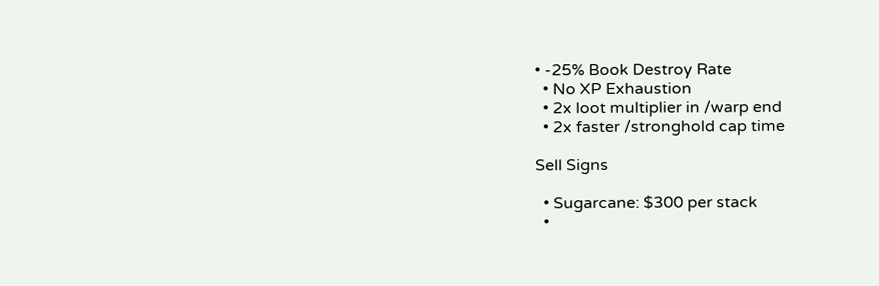• -25% Book Destroy Rate
  • No XP Exhaustion
  • 2x loot multiplier in /warp end
  • 2x faster /stronghold cap time

Sell Signs

  • Sugarcane: $300 per stack
  •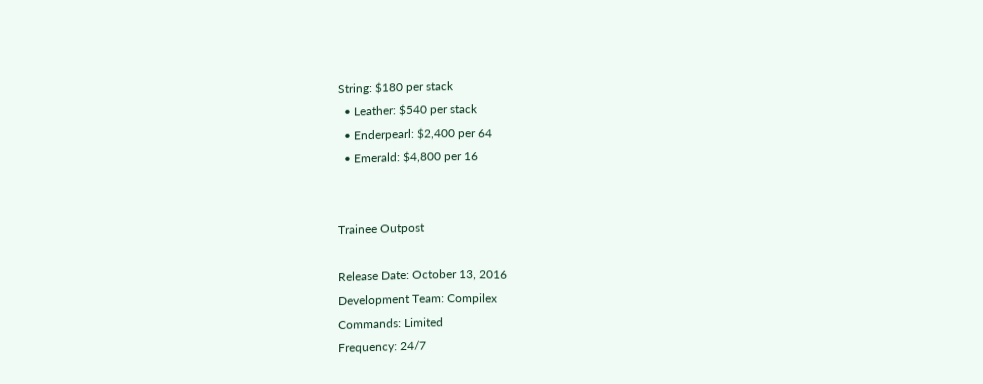String: $180 per stack
  • Leather: $540 per stack
  • Enderpearl: $2,400 per 64
  • Emerald: $4,800 per 16


Trainee Outpost

Release Date: October 13, 2016
Development Team: Compilex
Commands: Limited
Frequency: 24/7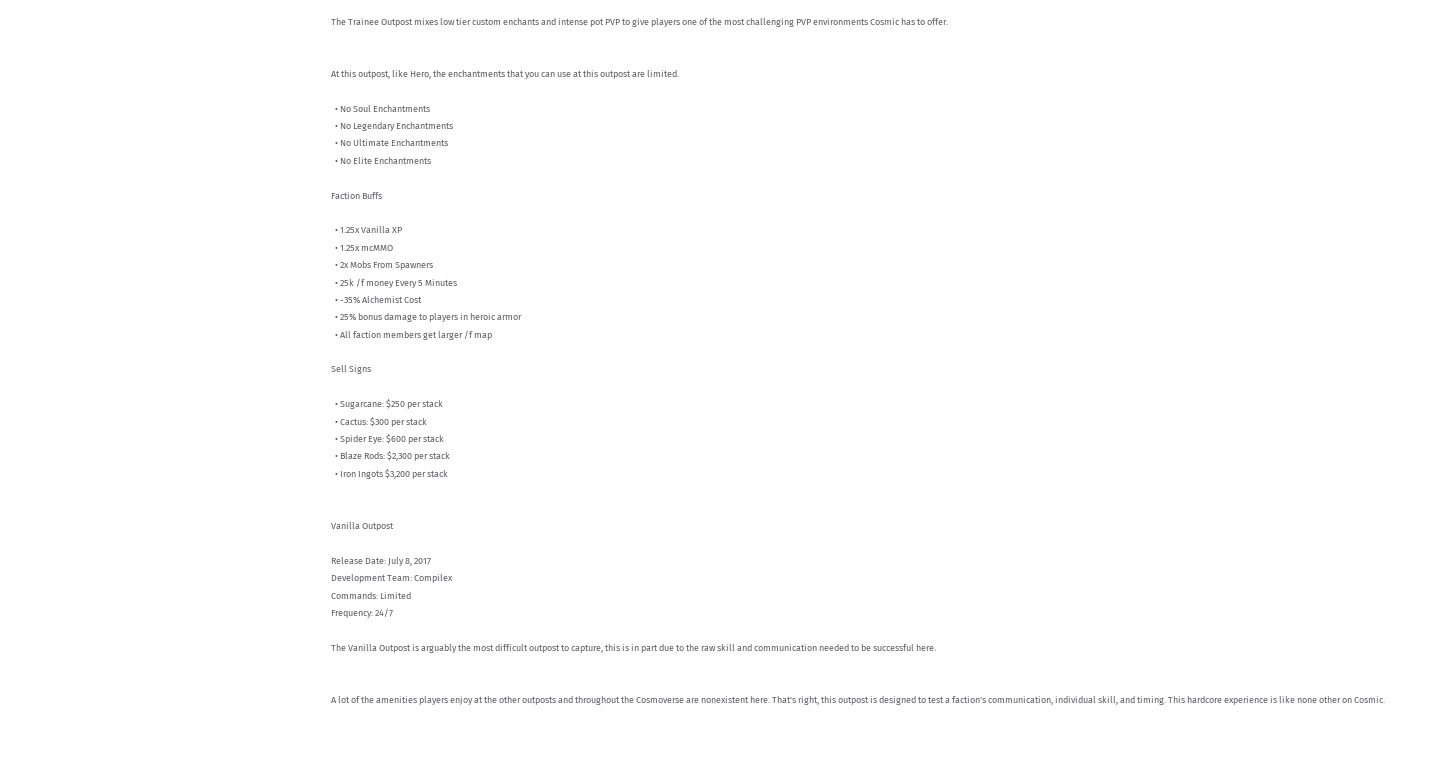The Trainee Outpost mixes low tier custom enchants and intense pot PVP to give players one of the most challenging PVP environments Cosmic has to offer.


At this outpost, like Hero, the enchantments that you can use at this outpost are limited.

  • No Soul Enchantments
  • No Legendary Enchantments
  • No Ultimate Enchantments
  • No Elite Enchantments

Faction Buffs

  • 1.25x Vanilla XP
  • 1.25x mcMMO
  • 2x Mobs From Spawners
  • 25k /f money Every 5 Minutes
  • -35% Alchemist Cost
  • 25% bonus damage to players in heroic armor
  • All faction members get larger /f map

Sell Signs

  • Sugarcane: $250 per stack
  • Cactus: $300 per stack
  • Spider Eye: $600 per stack
  • Blaze Rods: $2,300 per stack
  • Iron Ingots $3,200 per stack


Vanilla Outpost

Release Date: July 8, 2017
Development Team: Compilex
Commands: Limited
Frequency: 24/7

The Vanilla Outpost is arguably the most difficult outpost to capture, this is in part due to the raw skill and communication needed to be successful here.


A lot of the amenities players enjoy at the other outposts and throughout the Cosmoverse are nonexistent here. That's right, this outpost is designed to test a faction's communication, individual skill, and timing. This hardcore experience is like none other on Cosmic.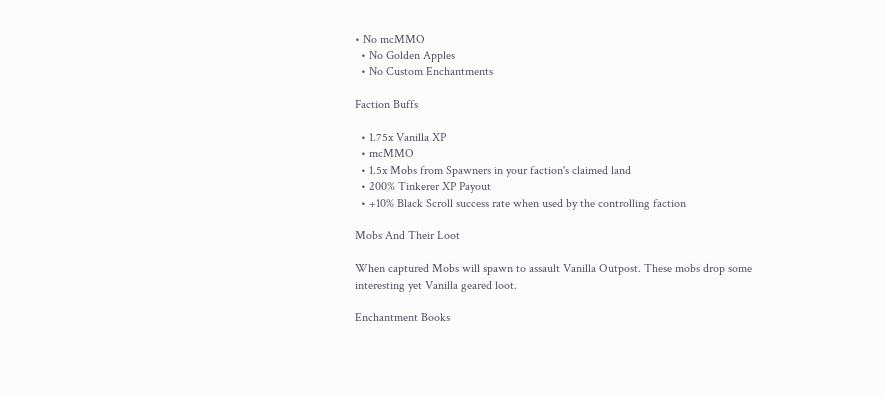• No mcMMO
  • No Golden Apples
  • No Custom Enchantments

Faction Buffs

  • 1.75x Vanilla XP
  • mcMMO
  • 1.5x Mobs from Spawners in your faction's claimed land
  • 200% Tinkerer XP Payout
  • +10% Black Scroll success rate when used by the controlling faction

Mobs And Their Loot

When captured Mobs will spawn to assault Vanilla Outpost. These mobs drop some interesting yet Vanilla geared loot.

Enchantment Books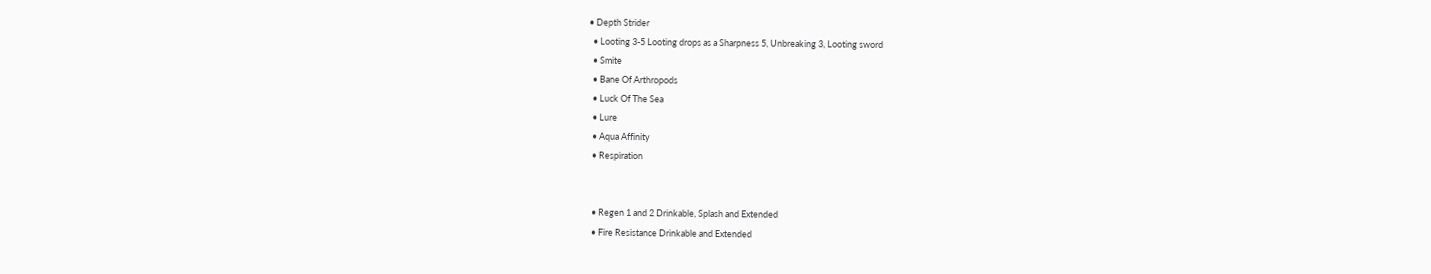• Depth Strider
  • Looting 3-5 Looting drops as a Sharpness 5, Unbreaking 3, Looting sword
  • Smite
  • Bane Of Arthropods
  • Luck Of The Sea
  • Lure
  • Aqua Affinity
  • Respiration


  • Regen 1 and 2 Drinkable, Splash and Extended
  • Fire Resistance Drinkable and Extended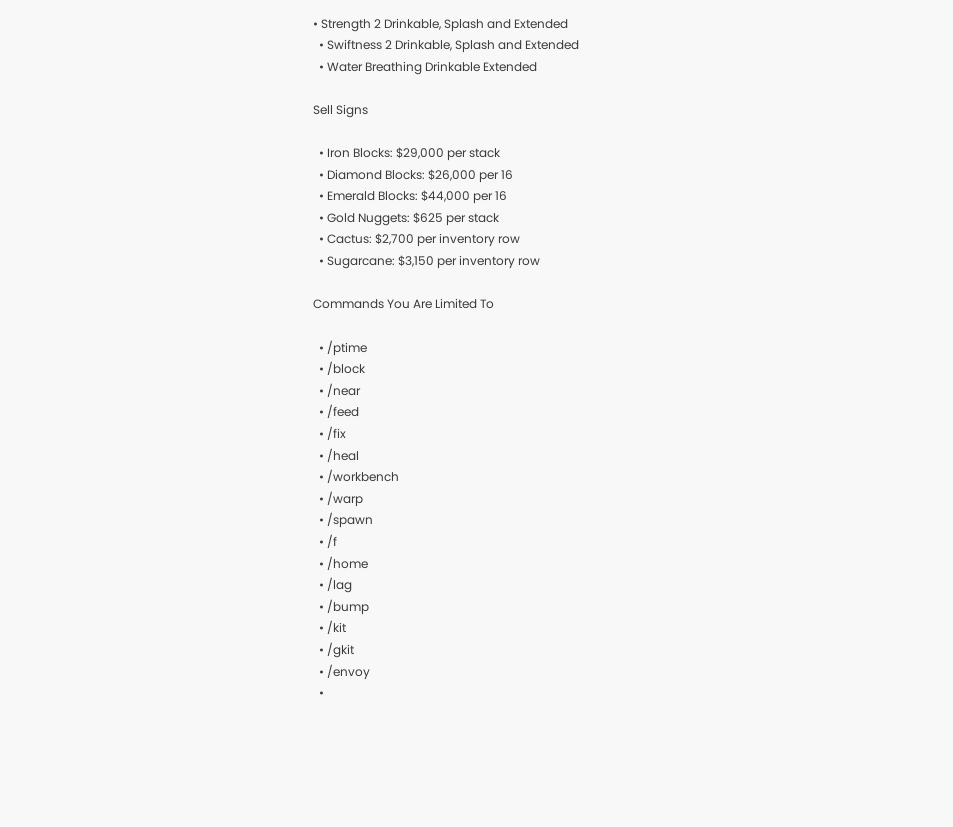• Strength 2 Drinkable, Splash and Extended
  • Swiftness 2 Drinkable, Splash and Extended
  • Water Breathing Drinkable Extended

Sell Signs

  • Iron Blocks: $29,000 per stack
  • Diamond Blocks: $26,000 per 16
  • Emerald Blocks: $44,000 per 16
  • Gold Nuggets: $625 per stack
  • Cactus: $2,700 per inventory row
  • Sugarcane: $3,150 per inventory row

Commands You Are Limited To

  • /ptime
  • /block
  • /near
  • /feed
  • /fix
  • /heal
  • /workbench
  • /warp
  • /spawn
  • /f
  • /home
  • /lag
  • /bump
  • /kit
  • /gkit
  • /envoy
  •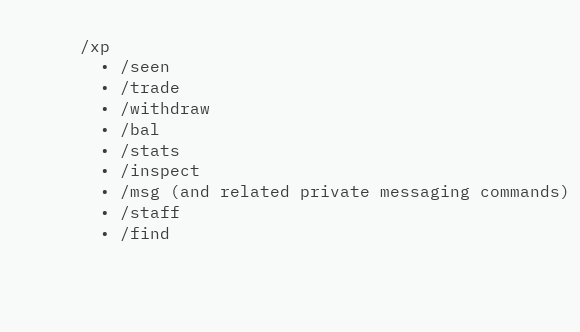/xp
  • /seen
  • /trade
  • /withdraw
  • /bal
  • /stats
  • /inspect
  • /msg (and related private messaging commands)
  • /staff
  • /find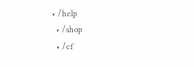• /help
  • /shop
  • /cf